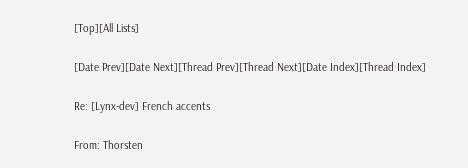[Top][All Lists]

[Date Prev][Date Next][Thread Prev][Thread Next][Date Index][Thread Index]

Re: [Lynx-dev] French accents

From: Thorsten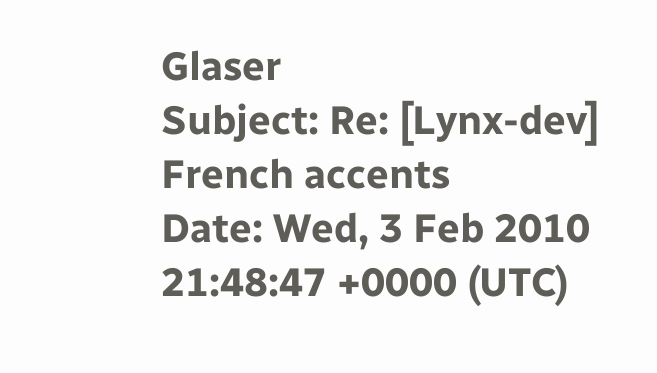Glaser
Subject: Re: [Lynx-dev] French accents
Date: Wed, 3 Feb 2010 21:48:47 +0000 (UTC)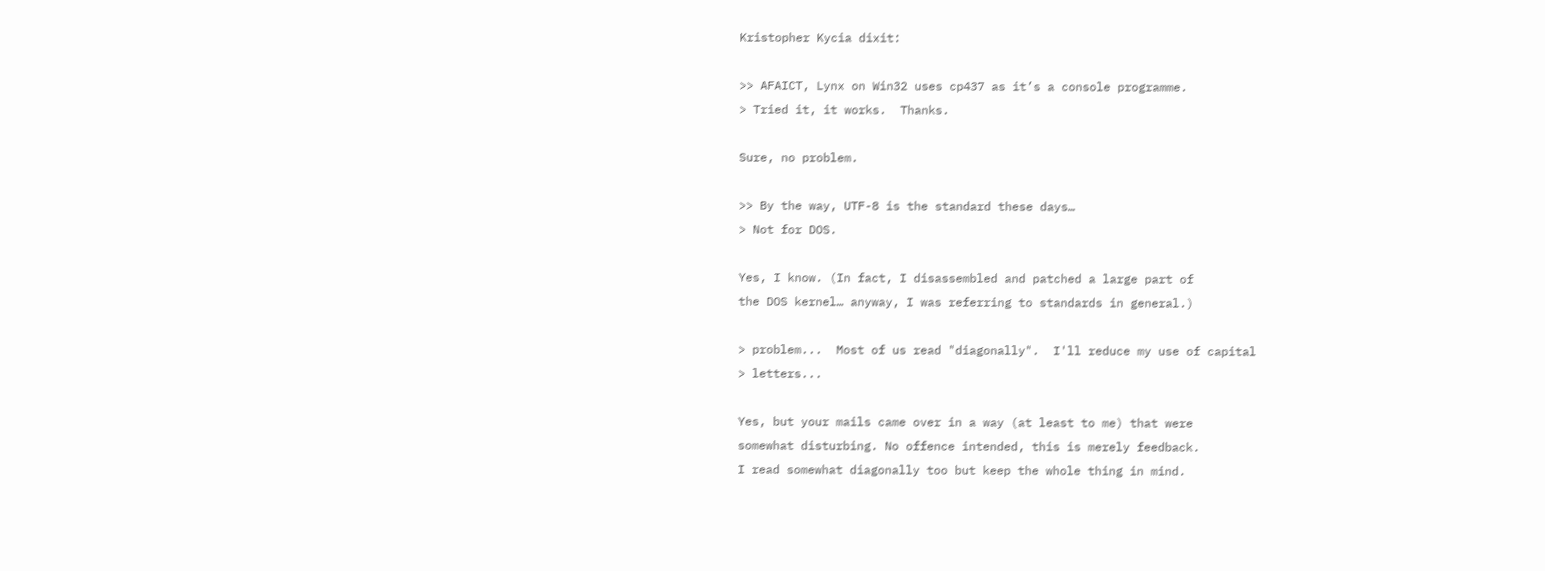Kristopher Kycia dixit:

>> AFAICT, Lynx on Win32 uses cp437 as it’s a console programme.
> Tried it, it works.  Thanks.

Sure, no problem.

>> By the way, UTF-8 is the standard these days…
> Not for DOS.

Yes, I know. (In fact, I disassembled and patched a large part of
the DOS kernel… anyway, I was referring to standards in general.)

> problem...  Most of us read "diagonally".  I'll reduce my use of capital
> letters...

Yes, but your mails came over in a way (at least to me) that were
somewhat disturbing. No offence intended, this is merely feedback.
I read somewhat diagonally too but keep the whole thing in mind.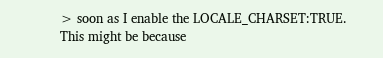> soon as I enable the LOCALE_CHARSET:TRUE.  This might be because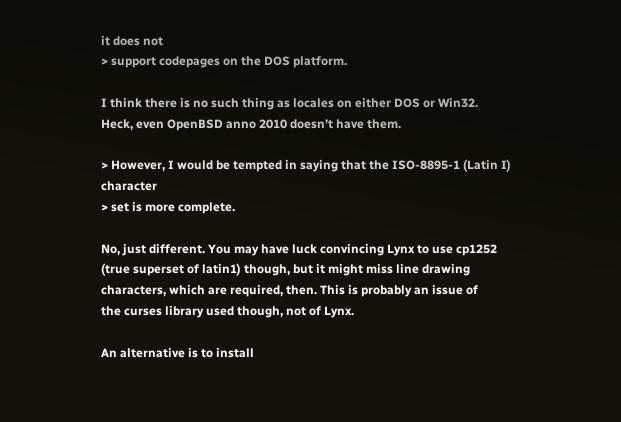it does not
> support codepages on the DOS platform.

I think there is no such thing as locales on either DOS or Win32.
Heck, even OpenBSD anno 2010 doesn’t have them.

> However, I would be tempted in saying that the ISO-8895-1 (Latin I) character
> set is more complete.

No, just different. You may have luck convincing Lynx to use cp1252
(true superset of latin1) though, but it might miss line drawing
characters, which are required, then. This is probably an issue of
the curses library used though, not of Lynx.

An alternative is to install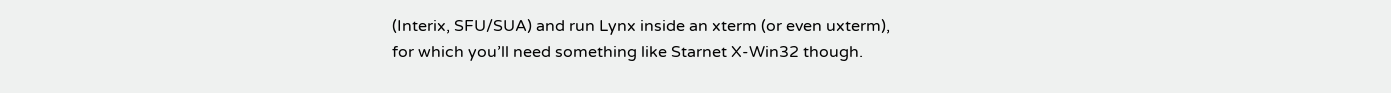(Interix, SFU/SUA) and run Lynx inside an xterm (or even uxterm),
for which you’ll need something like Starnet X-Win32 though.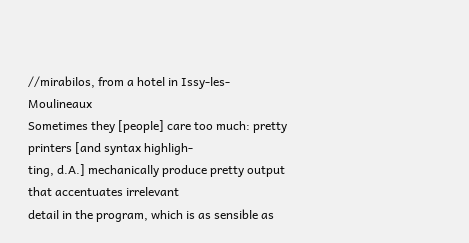//mirabilos, from a hotel in Issy-les-Moulineaux
Sometimes they [people] care too much: pretty printers [and syntax highligh-
ting, d.A.] mechanically produce pretty output that accentuates irrelevant
detail in the program, which is as sensible as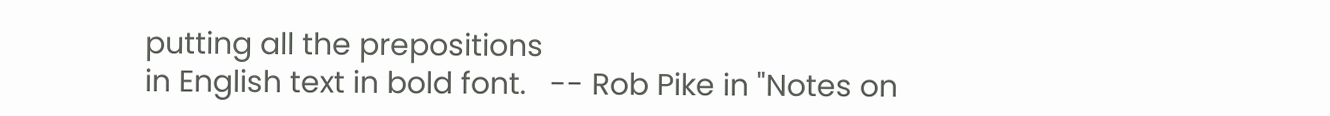putting all the prepositions
in English text in bold font.   -- Rob Pike in "Notes on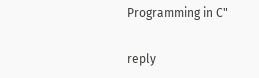Programming in C"

reply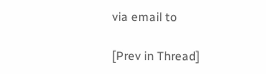via email to

[Prev in Thread]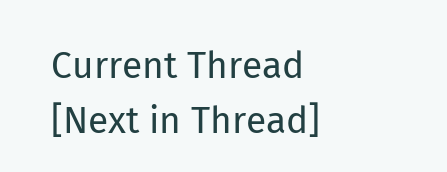Current Thread [Next in Thread]